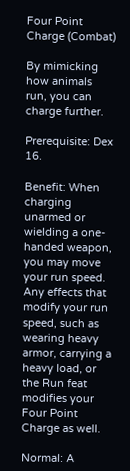Four Point Charge (Combat)

By mimicking how animals run, you can charge further.

Prerequisite: Dex 16.

Benefit: When charging unarmed or wielding a one-handed weapon, you may move your run speed. Any effects that modify your run speed, such as wearing heavy armor, carrying a heavy load, or the Run feat modifies your Four Point Charge as well.

Normal: A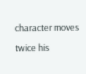character moves twice his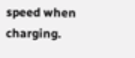speed when charging.